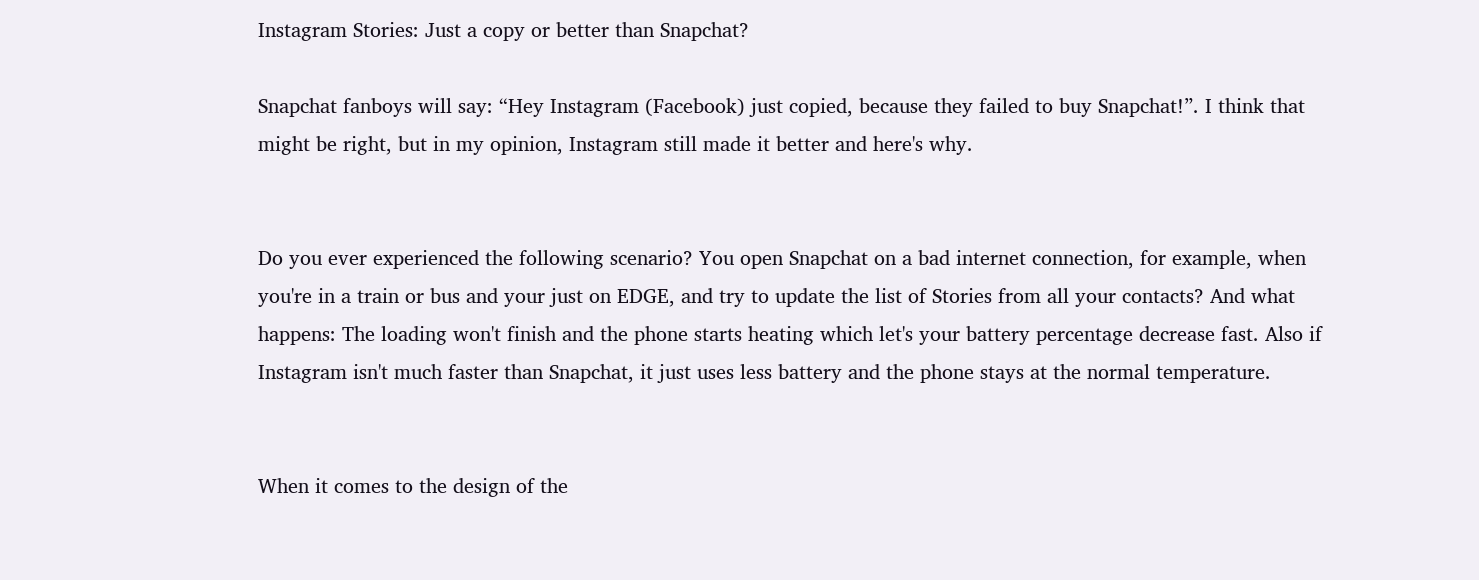Instagram Stories: Just a copy or better than Snapchat?

Snapchat fanboys will say: “Hey Instagram (Facebook) just copied, because they failed to buy Snapchat!”. I think that might be right, but in my opinion, Instagram still made it better and here's why.


Do you ever experienced the following scenario? You open Snapchat on a bad internet connection, for example, when you're in a train or bus and your just on EDGE, and try to update the list of Stories from all your contacts? And what happens: The loading won't finish and the phone starts heating which let's your battery percentage decrease fast. Also if Instagram isn't much faster than Snapchat, it just uses less battery and the phone stays at the normal temperature.


When it comes to the design of the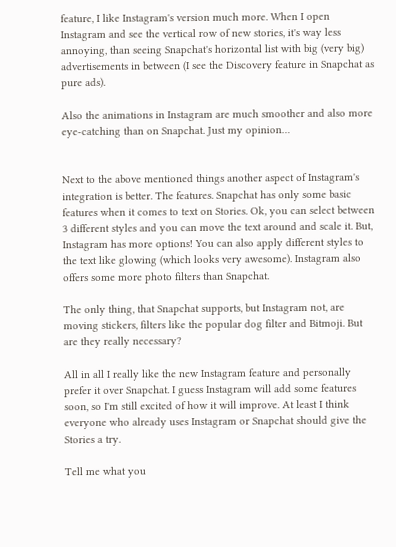feature, I like Instagram's version much more. When I open Instagram and see the vertical row of new stories, it's way less annoying, than seeing Snapchat's horizontal list with big (very big) advertisements in between (I see the Discovery feature in Snapchat as pure ads).

Also the animations in Instagram are much smoother and also more eye-catching than on Snapchat. Just my opinion…


Next to the above mentioned things another aspect of Instagram's integration is better. The features. Snapchat has only some basic features when it comes to text on Stories. Ok, you can select between 3 different styles and you can move the text around and scale it. But, Instagram has more options! You can also apply different styles to the text like glowing (which looks very awesome). Instagram also offers some more photo filters than Snapchat.

The only thing, that Snapchat supports, but Instagram not, are moving stickers, filters like the popular dog filter and Bitmoji. But are they really necessary?

All in all I really like the new Instagram feature and personally prefer it over Snapchat. I guess Instagram will add some features soon, so I'm still excited of how it will improve. At least I think everyone who already uses Instagram or Snapchat should give the Stories a try.

Tell me what you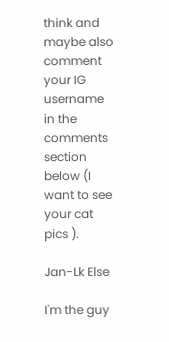think and maybe also comment your IG username in the comments section below (I want to see your cat pics ).

Jan-Lk Else

I'm the guy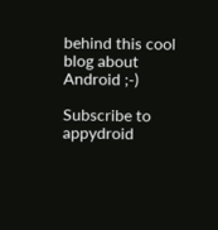behind this cool blog about Android ;-)

Subscribe to appydroid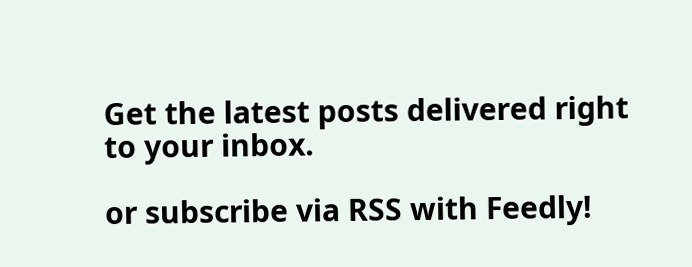Get the latest posts delivered right to your inbox.

or subscribe via RSS with Feedly!